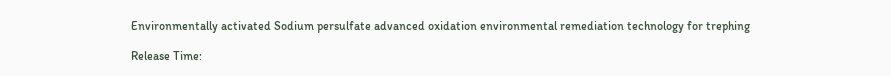Environmentally activated Sodium persulfate advanced oxidation environmental remediation technology for trephing

Release Time: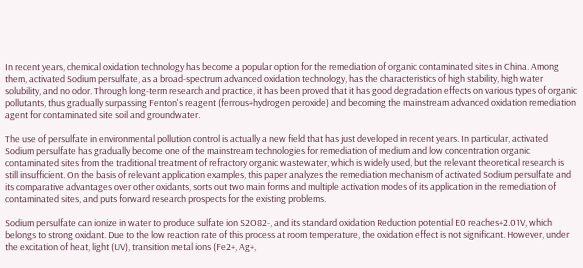In recent years, chemical oxidation technology has become a popular option for the remediation of organic contaminated sites in China. Among them, activated Sodium persulfate, as a broad-spectrum advanced oxidation technology, has the characteristics of high stability, high water solubility, and no odor. Through long-term research and practice, it has been proved that it has good degradation effects on various types of organic pollutants, thus gradually surpassing Fenton's reagent (ferrous+hydrogen peroxide) and becoming the mainstream advanced oxidation remediation agent for contaminated site soil and groundwater.

The use of persulfate in environmental pollution control is actually a new field that has just developed in recent years. In particular, activated Sodium persulfate has gradually become one of the mainstream technologies for remediation of medium and low concentration organic contaminated sites from the traditional treatment of refractory organic wastewater, which is widely used, but the relevant theoretical research is still insufficient. On the basis of relevant application examples, this paper analyzes the remediation mechanism of activated Sodium persulfate and its comparative advantages over other oxidants, sorts out two main forms and multiple activation modes of its application in the remediation of contaminated sites, and puts forward research prospects for the existing problems.

Sodium persulfate can ionize in water to produce sulfate ion S2O82-, and its standard oxidation Reduction potential E0 reaches+2.01V, which belongs to strong oxidant. Due to the low reaction rate of this process at room temperature, the oxidation effect is not significant. However, under the excitation of heat, light (UV), transition metal ions (Fe2+, Ag+,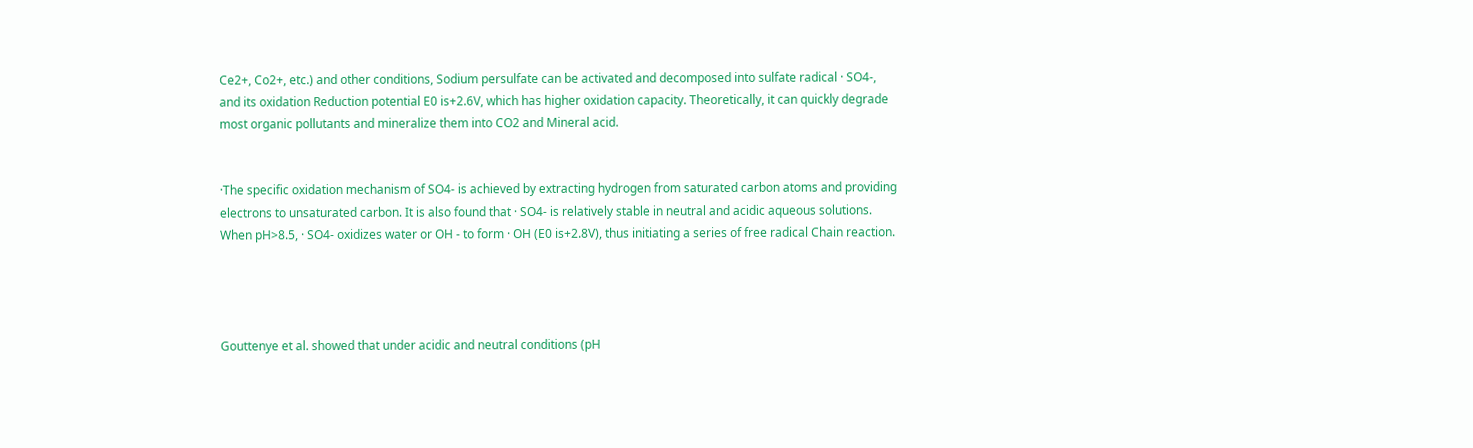Ce2+, Co2+, etc.) and other conditions, Sodium persulfate can be activated and decomposed into sulfate radical · SO4-, and its oxidation Reduction potential E0 is+2.6V, which has higher oxidation capacity. Theoretically, it can quickly degrade most organic pollutants and mineralize them into CO2 and Mineral acid.


·The specific oxidation mechanism of SO4- is achieved by extracting hydrogen from saturated carbon atoms and providing electrons to unsaturated carbon. It is also found that · SO4- is relatively stable in neutral and acidic aqueous solutions. When pH>8.5, · SO4- oxidizes water or OH - to form · OH (E0 is+2.8V), thus initiating a series of free radical Chain reaction.




Gouttenye et al. showed that under acidic and neutral conditions (pH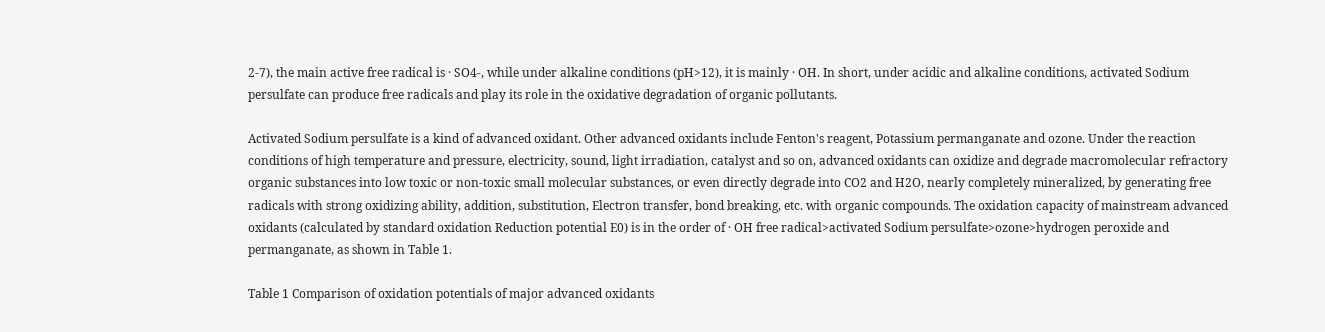2-7), the main active free radical is · SO4-, while under alkaline conditions (pH>12), it is mainly · OH. In short, under acidic and alkaline conditions, activated Sodium persulfate can produce free radicals and play its role in the oxidative degradation of organic pollutants.

Activated Sodium persulfate is a kind of advanced oxidant. Other advanced oxidants include Fenton's reagent, Potassium permanganate and ozone. Under the reaction conditions of high temperature and pressure, electricity, sound, light irradiation, catalyst and so on, advanced oxidants can oxidize and degrade macromolecular refractory organic substances into low toxic or non-toxic small molecular substances, or even directly degrade into CO2 and H2O, nearly completely mineralized, by generating free radicals with strong oxidizing ability, addition, substitution, Electron transfer, bond breaking, etc. with organic compounds. The oxidation capacity of mainstream advanced oxidants (calculated by standard oxidation Reduction potential E0) is in the order of · OH free radical>activated Sodium persulfate>ozone>hydrogen peroxide and permanganate, as shown in Table 1.

Table 1 Comparison of oxidation potentials of major advanced oxidants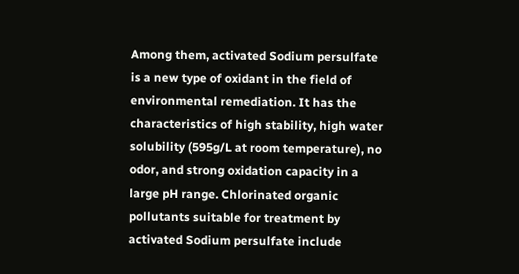Among them, activated Sodium persulfate is a new type of oxidant in the field of environmental remediation. It has the characteristics of high stability, high water solubility (595g/L at room temperature), no odor, and strong oxidation capacity in a large pH range. Chlorinated organic pollutants suitable for treatment by activated Sodium persulfate include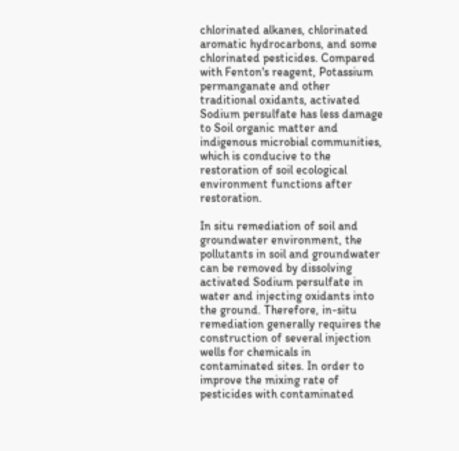chlorinated alkanes, chlorinated aromatic hydrocarbons, and some chlorinated pesticides. Compared with Fenton's reagent, Potassium permanganate and other traditional oxidants, activated Sodium persulfate has less damage to Soil organic matter and indigenous microbial communities, which is conducive to the restoration of soil ecological environment functions after restoration.

In situ remediation of soil and groundwater environment, the pollutants in soil and groundwater can be removed by dissolving activated Sodium persulfate in water and injecting oxidants into the ground. Therefore, in-situ remediation generally requires the construction of several injection wells for chemicals in contaminated sites. In order to improve the mixing rate of pesticides with contaminated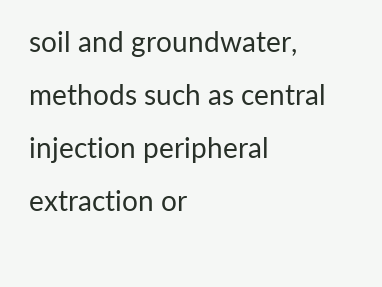soil and groundwater, methods such as central injection peripheral extraction or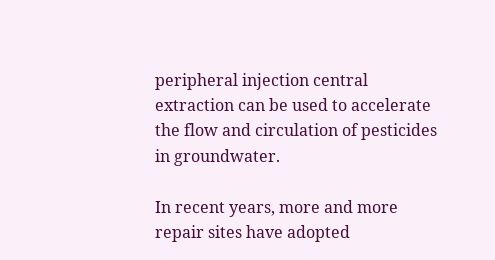peripheral injection central extraction can be used to accelerate the flow and circulation of pesticides in groundwater.

In recent years, more and more repair sites have adopted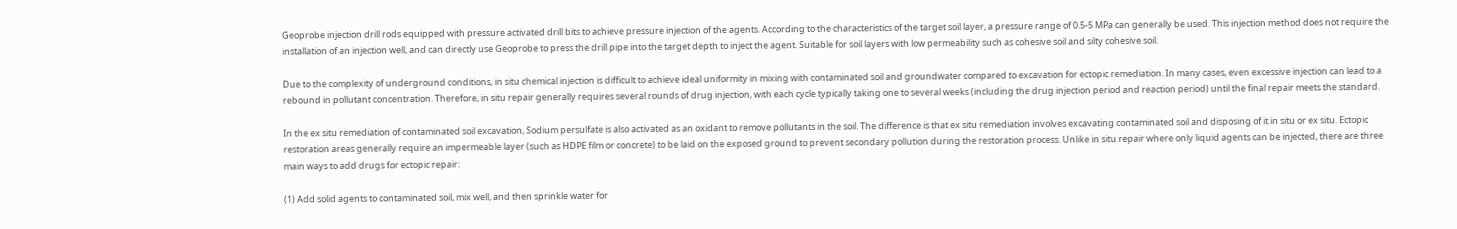Geoprobe injection drill rods equipped with pressure activated drill bits to achieve pressure injection of the agents. According to the characteristics of the target soil layer, a pressure range of 0.5-5 MPa can generally be used. This injection method does not require the installation of an injection well, and can directly use Geoprobe to press the drill pipe into the target depth to inject the agent. Suitable for soil layers with low permeability such as cohesive soil and silty cohesive soil.

Due to the complexity of underground conditions, in situ chemical injection is difficult to achieve ideal uniformity in mixing with contaminated soil and groundwater compared to excavation for ectopic remediation. In many cases, even excessive injection can lead to a rebound in pollutant concentration. Therefore, in situ repair generally requires several rounds of drug injection, with each cycle typically taking one to several weeks (including the drug injection period and reaction period) until the final repair meets the standard.

In the ex situ remediation of contaminated soil excavation, Sodium persulfate is also activated as an oxidant to remove pollutants in the soil. The difference is that ex situ remediation involves excavating contaminated soil and disposing of it in situ or ex situ. Ectopic restoration areas generally require an impermeable layer (such as HDPE film or concrete) to be laid on the exposed ground to prevent secondary pollution during the restoration process. Unlike in situ repair where only liquid agents can be injected, there are three main ways to add drugs for ectopic repair:

(1) Add solid agents to contaminated soil, mix well, and then sprinkle water for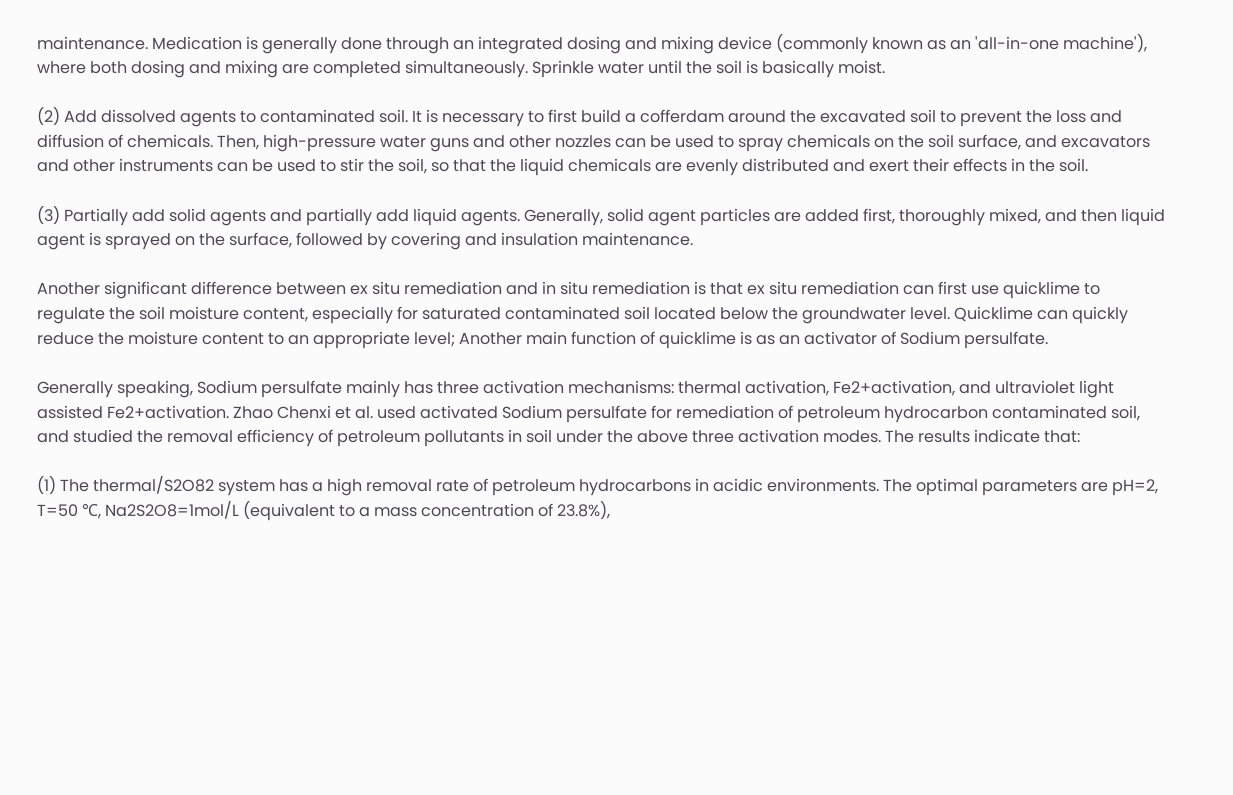maintenance. Medication is generally done through an integrated dosing and mixing device (commonly known as an 'all-in-one machine'), where both dosing and mixing are completed simultaneously. Sprinkle water until the soil is basically moist.

(2) Add dissolved agents to contaminated soil. It is necessary to first build a cofferdam around the excavated soil to prevent the loss and diffusion of chemicals. Then, high-pressure water guns and other nozzles can be used to spray chemicals on the soil surface, and excavators and other instruments can be used to stir the soil, so that the liquid chemicals are evenly distributed and exert their effects in the soil.

(3) Partially add solid agents and partially add liquid agents. Generally, solid agent particles are added first, thoroughly mixed, and then liquid agent is sprayed on the surface, followed by covering and insulation maintenance.

Another significant difference between ex situ remediation and in situ remediation is that ex situ remediation can first use quicklime to regulate the soil moisture content, especially for saturated contaminated soil located below the groundwater level. Quicklime can quickly reduce the moisture content to an appropriate level; Another main function of quicklime is as an activator of Sodium persulfate.

Generally speaking, Sodium persulfate mainly has three activation mechanisms: thermal activation, Fe2+activation, and ultraviolet light assisted Fe2+activation. Zhao Chenxi et al. used activated Sodium persulfate for remediation of petroleum hydrocarbon contaminated soil, and studied the removal efficiency of petroleum pollutants in soil under the above three activation modes. The results indicate that:

(1) The thermal/S2O82 system has a high removal rate of petroleum hydrocarbons in acidic environments. The optimal parameters are pH=2, T=50 ℃, Na2S2O8=1mol/L (equivalent to a mass concentration of 23.8%),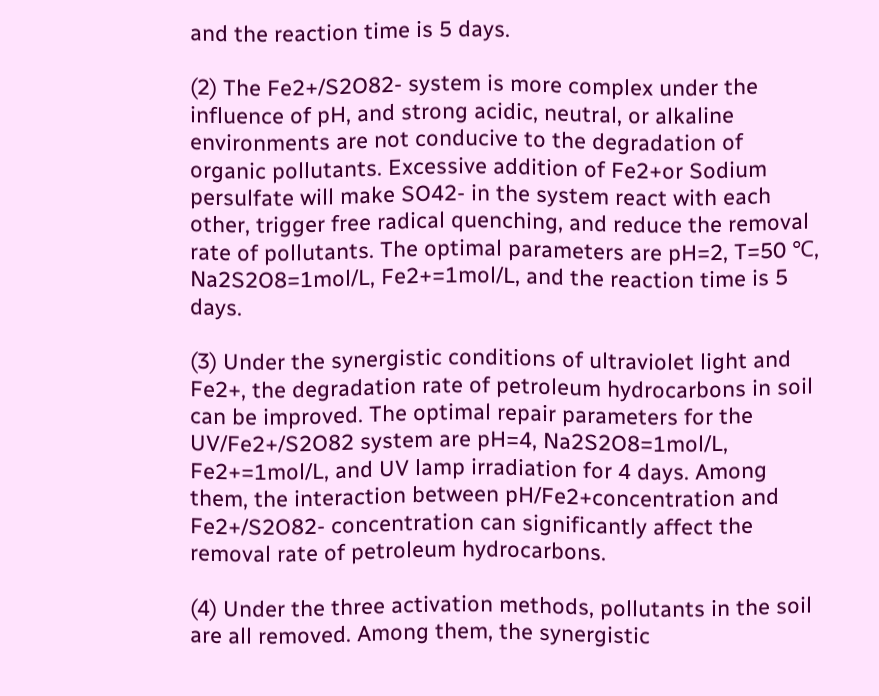and the reaction time is 5 days.

(2) The Fe2+/S2O82- system is more complex under the influence of pH, and strong acidic, neutral, or alkaline environments are not conducive to the degradation of organic pollutants. Excessive addition of Fe2+or Sodium persulfate will make SO42- in the system react with each other, trigger free radical quenching, and reduce the removal rate of pollutants. The optimal parameters are pH=2, T=50 ℃, Na2S2O8=1mol/L, Fe2+=1mol/L, and the reaction time is 5 days.

(3) Under the synergistic conditions of ultraviolet light and Fe2+, the degradation rate of petroleum hydrocarbons in soil can be improved. The optimal repair parameters for the UV/Fe2+/S2O82 system are pH=4, Na2S2O8=1mol/L, Fe2+=1mol/L, and UV lamp irradiation for 4 days. Among them, the interaction between pH/Fe2+concentration and Fe2+/S2O82- concentration can significantly affect the removal rate of petroleum hydrocarbons.

(4) Under the three activation methods, pollutants in the soil are all removed. Among them, the synergistic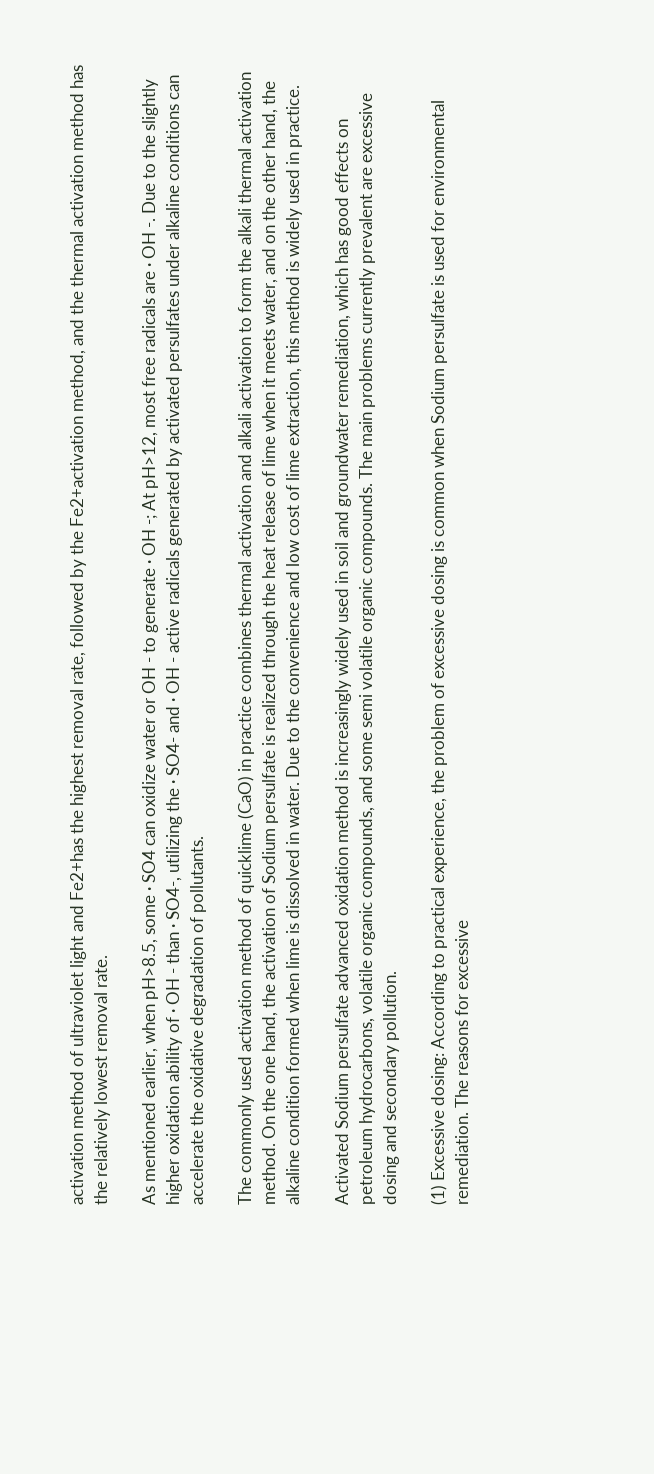activation method of ultraviolet light and Fe2+has the highest removal rate, followed by the Fe2+activation method, and the thermal activation method has the relatively lowest removal rate.

As mentioned earlier, when pH>8.5, some · SO4 can oxidize water or OH - to generate · OH -; At pH>12, most free radicals are · OH -. Due to the slightly higher oxidation ability of · OH - than · SO4-, utilizing the · SO4- and · OH - active radicals generated by activated persulfates under alkaline conditions can accelerate the oxidative degradation of pollutants.

The commonly used activation method of quicklime (CaO) in practice combines thermal activation and alkali activation to form the alkali thermal activation method. On the one hand, the activation of Sodium persulfate is realized through the heat release of lime when it meets water, and on the other hand, the alkaline condition formed when lime is dissolved in water. Due to the convenience and low cost of lime extraction, this method is widely used in practice.

Activated Sodium persulfate advanced oxidation method is increasingly widely used in soil and groundwater remediation, which has good effects on petroleum hydrocarbons, volatile organic compounds, and some semi volatile organic compounds. The main problems currently prevalent are excessive dosing and secondary pollution.

(1) Excessive dosing: According to practical experience, the problem of excessive dosing is common when Sodium persulfate is used for environmental remediation. The reasons for excessive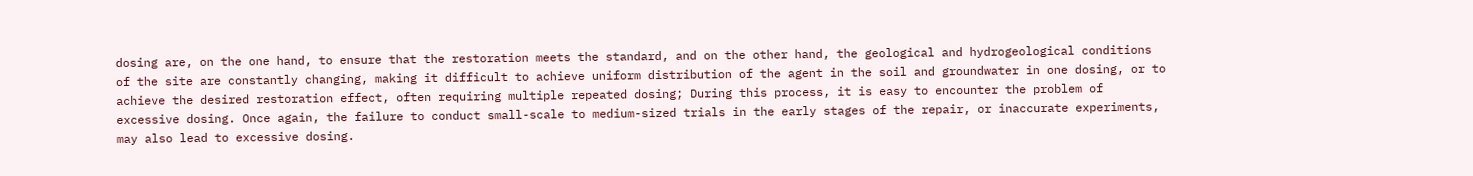dosing are, on the one hand, to ensure that the restoration meets the standard, and on the other hand, the geological and hydrogeological conditions of the site are constantly changing, making it difficult to achieve uniform distribution of the agent in the soil and groundwater in one dosing, or to achieve the desired restoration effect, often requiring multiple repeated dosing; During this process, it is easy to encounter the problem of excessive dosing. Once again, the failure to conduct small-scale to medium-sized trials in the early stages of the repair, or inaccurate experiments, may also lead to excessive dosing.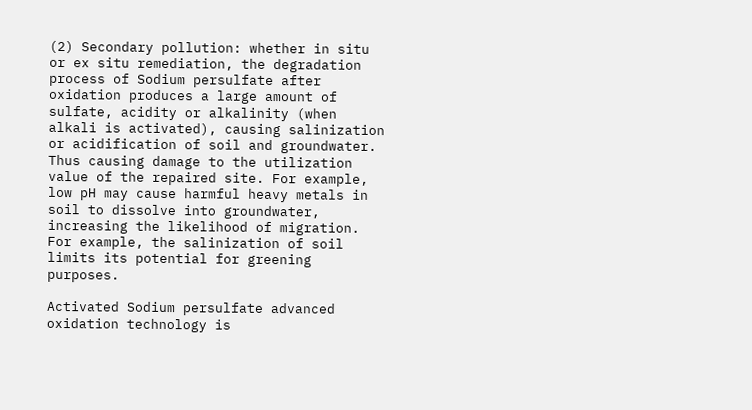(2) Secondary pollution: whether in situ or ex situ remediation, the degradation process of Sodium persulfate after oxidation produces a large amount of sulfate, acidity or alkalinity (when alkali is activated), causing salinization or acidification of soil and groundwater. Thus causing damage to the utilization value of the repaired site. For example, low pH may cause harmful heavy metals in soil to dissolve into groundwater, increasing the likelihood of migration. For example, the salinization of soil limits its potential for greening purposes.

Activated Sodium persulfate advanced oxidation technology is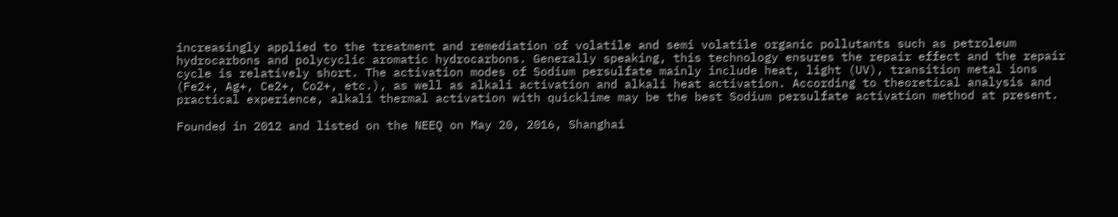increasingly applied to the treatment and remediation of volatile and semi volatile organic pollutants such as petroleum hydrocarbons and polycyclic aromatic hydrocarbons. Generally speaking, this technology ensures the repair effect and the repair cycle is relatively short. The activation modes of Sodium persulfate mainly include heat, light (UV), transition metal ions (Fe2+, Ag+, Ce2+, Co2+, etc.), as well as alkali activation and alkali heat activation. According to theoretical analysis and practical experience, alkali thermal activation with quicklime may be the best Sodium persulfate activation method at present.

Founded in 2012 and listed on the NEEQ on May 20, 2016, Shanghai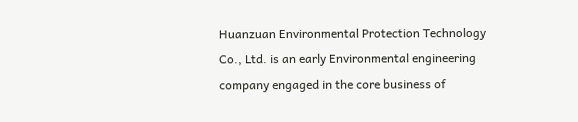Huanzuan Environmental Protection Technology Co., Ltd. is an early Environmental engineering company engaged in the core business of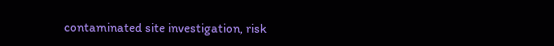contaminated site investigation, risk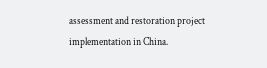assessment and restoration project implementation in China.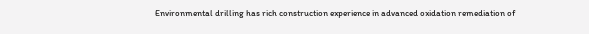Environmental drilling has rich construction experience in advanced oxidation remediation of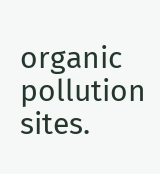organic pollution sites.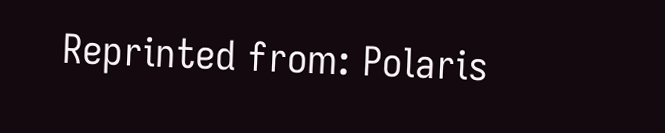Reprinted from: Polaris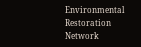Environmental Restoration Network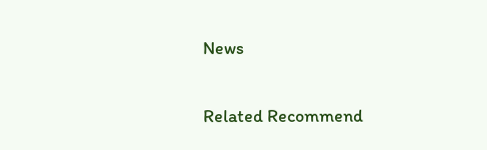News

Related Recommend